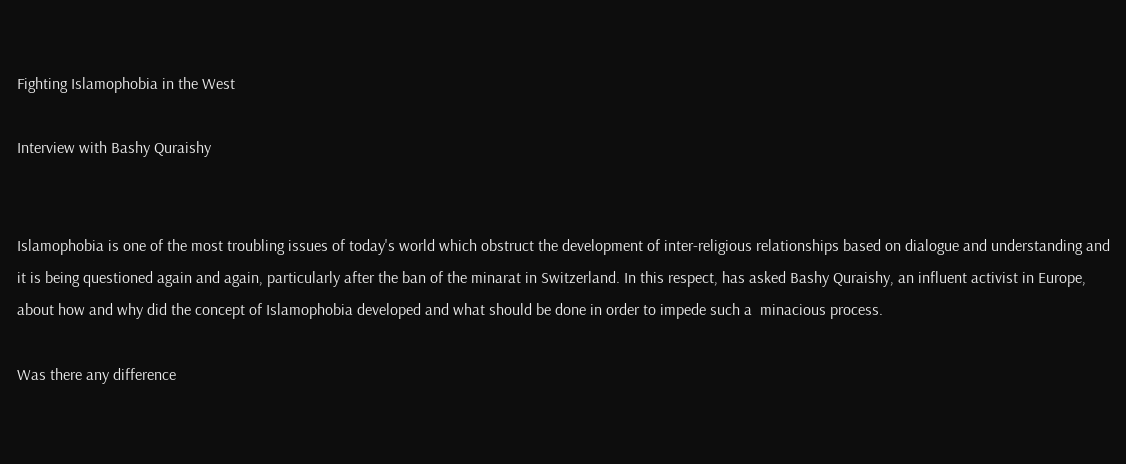Fighting Islamophobia in the West

Interview with Bashy Quraishy


Islamophobia is one of the most troubling issues of today's world which obstruct the development of inter-religious relationships based on dialogue and understanding and it is being questioned again and again, particularly after the ban of the minarat in Switzerland. In this respect, has asked Bashy Quraishy, an influent activist in Europe, about how and why did the concept of Islamophobia developed and what should be done in order to impede such a  minacious process.

Was there any difference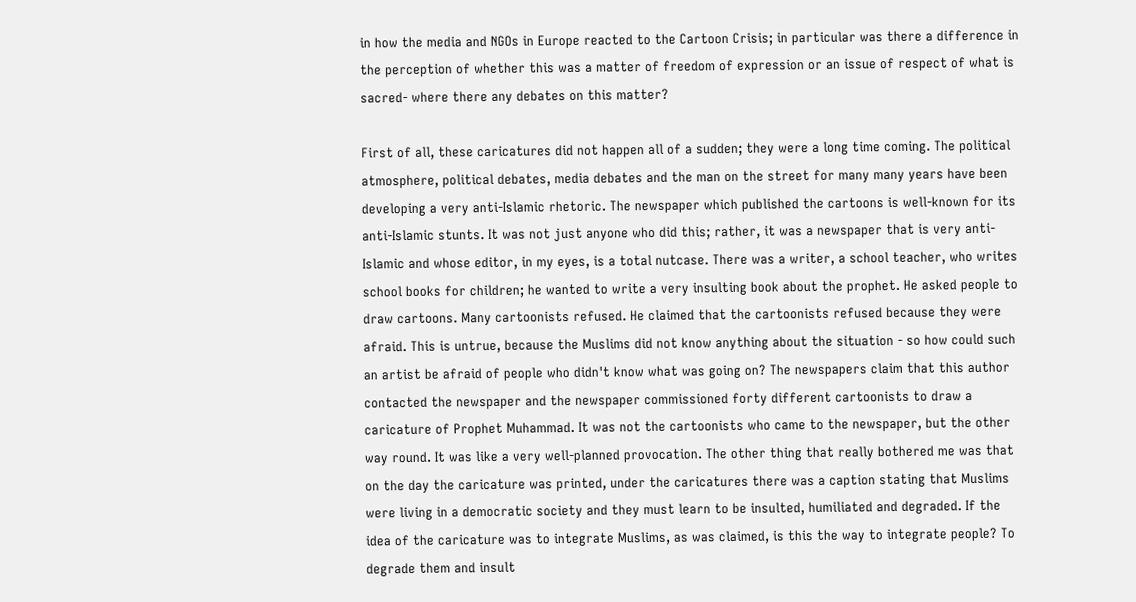in how the media and NGOs in Europe reacted to the Cartoon Crisis; in particular was there a difference in the perception of whether this was a matter of freedom of expression or an issue of respect of what is sacred- where there any debates on this matter?

First of all, these caricatures did not happen all of a sudden; they were a long time coming. The political atmosphere, political debates, media debates and the man on the street for many many years have been developing a very anti-Islamic rhetoric. The newspaper which published the cartoons is well-known for its anti-Islamic stunts. It was not just anyone who did this; rather, it was a newspaper that is very anti-Islamic and whose editor, in my eyes, is a total nutcase. There was a writer, a school teacher, who writes school books for children; he wanted to write a very insulting book about the prophet. He asked people to draw cartoons. Many cartoonists refused. He claimed that the cartoonists refused because they were afraid. This is untrue, because the Muslims did not know anything about the situation - so how could such an artist be afraid of people who didn't know what was going on? The newspapers claim that this author contacted the newspaper and the newspaper commissioned forty different cartoonists to draw a caricature of Prophet Muhammad. It was not the cartoonists who came to the newspaper, but the other way round. It was like a very well-planned provocation. The other thing that really bothered me was that on the day the caricature was printed, under the caricatures there was a caption stating that Muslims were living in a democratic society and they must learn to be insulted, humiliated and degraded. If the idea of the caricature was to integrate Muslims, as was claimed, is this the way to integrate people? To degrade them and insult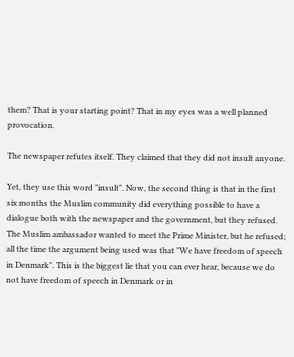them? That is your starting point? That in my eyes was a well planned provocation.

The newspaper refutes itself. They claimed that they did not insult anyone.

Yet, they use this word "insult". Now, the second thing is that in the first six months the Muslim community did everything possible to have a dialogue both with the newspaper and the government, but they refused. The Muslim ambassador wanted to meet the Prime Minister, but he refused; all the time the argument being used was that "We have freedom of speech in Denmark". This is the biggest lie that you can ever hear, because we do not have freedom of speech in Denmark or in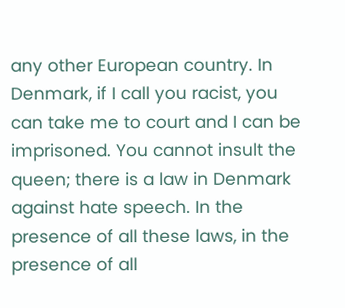any other European country. In Denmark, if I call you racist, you can take me to court and I can be imprisoned. You cannot insult the queen; there is a law in Denmark against hate speech. In the presence of all these laws, in the presence of all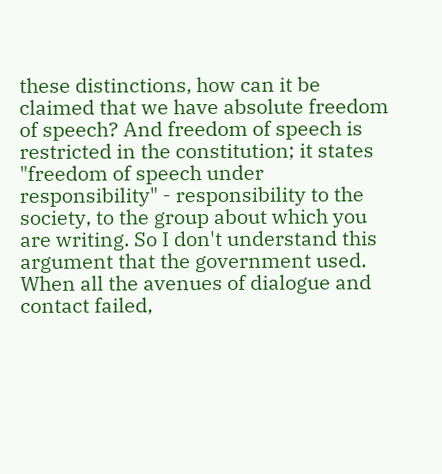these distinctions, how can it be claimed that we have absolute freedom of speech? And freedom of speech is restricted in the constitution; it states "freedom of speech under responsibility" - responsibility to the society, to the group about which you are writing. So I don't understand this argument that the government used. When all the avenues of dialogue and contact failed,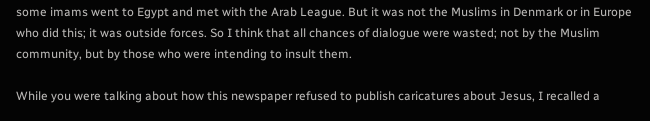some imams went to Egypt and met with the Arab League. But it was not the Muslims in Denmark or in Europe who did this; it was outside forces. So I think that all chances of dialogue were wasted; not by the Muslim community, but by those who were intending to insult them.

While you were talking about how this newspaper refused to publish caricatures about Jesus, I recalled a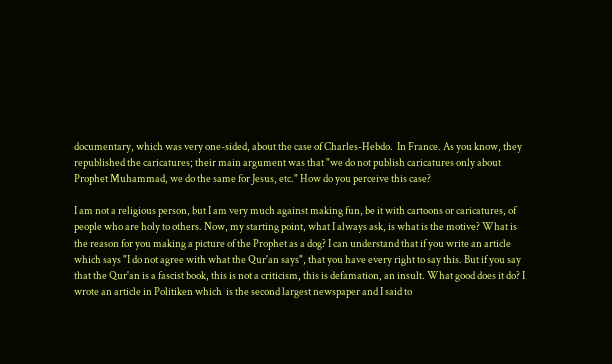documentary, which was very one-sided, about the case of Charles-Hebdo.  In France. As you know, they republished the caricatures; their main argument was that "we do not publish caricatures only about Prophet Muhammad, we do the same for Jesus, etc." How do you perceive this case?

I am not a religious person, but I am very much against making fun, be it with cartoons or caricatures, of people who are holy to others. Now, my starting point, what I always ask, is what is the motive? What is the reason for you making a picture of the Prophet as a dog? I can understand that if you write an article which says "I do not agree with what the Qur'an says", that you have every right to say this. But if you say that the Qur'an is a fascist book, this is not a criticism, this is defamation, an insult. What good does it do? I wrote an article in Politiken which  is the second largest newspaper and I said to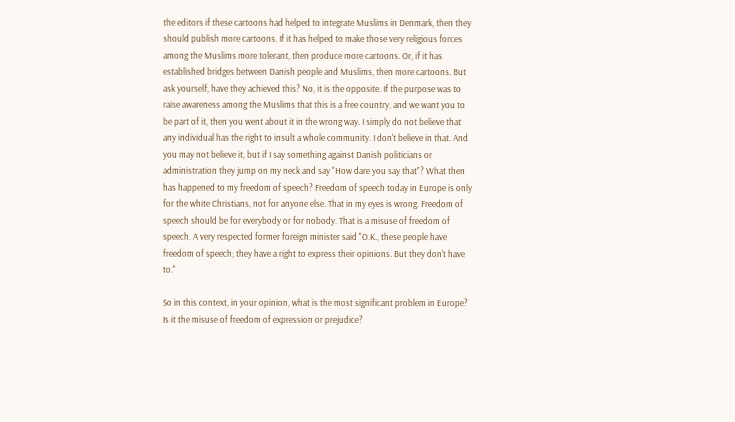the editors if these cartoons had helped to integrate Muslims in Denmark, then they should publish more cartoons. If it has helped to make those very religious forces among the Muslims more tolerant, then produce more cartoons. Or, if it has established bridges between Danish people and Muslims, then more cartoons. But ask yourself, have they achieved this? No, it is the opposite. If the purpose was to raise awareness among the Muslims that this is a free country, and we want you to be part of it, then you went about it in the wrong way. I simply do not believe that any individual has the right to insult a whole community. I don't believe in that. And you may not believe it, but if I say something against Danish politicians or administration they jump on my neck and say "How dare you say that"? What then has happened to my freedom of speech? Freedom of speech today in Europe is only for the white Christians, not for anyone else. That in my eyes is wrong. Freedom of speech should be for everybody or for nobody. That is a misuse of freedom of speech. A very respected former foreign minister said "O.K., these people have freedom of speech; they have a right to express their opinions. But they don't have to."

So in this context, in your opinion, what is the most significant problem in Europe? Is it the misuse of freedom of expression or prejudice?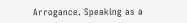Arrogance. Speaking as a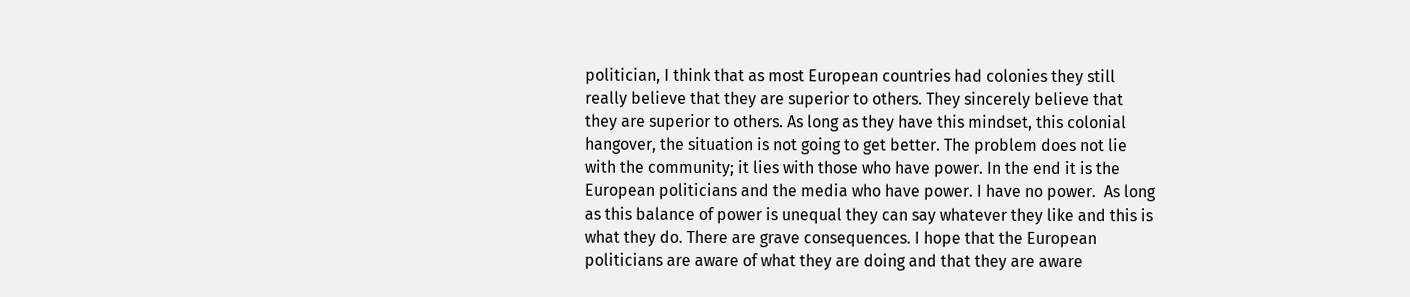politician, I think that as most European countries had colonies they still really believe that they are superior to others. They sincerely believe that they are superior to others. As long as they have this mindset, this colonial hangover, the situation is not going to get better. The problem does not lie with the community; it lies with those who have power. In the end it is the European politicians and the media who have power. I have no power.  As long as this balance of power is unequal they can say whatever they like and this is what they do. There are grave consequences. I hope that the European politicians are aware of what they are doing and that they are aware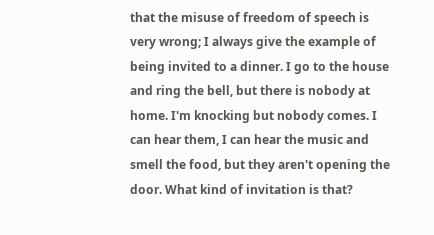that the misuse of freedom of speech is very wrong; I always give the example of being invited to a dinner. I go to the house and ring the bell, but there is nobody at home. I'm knocking but nobody comes. I can hear them, I can hear the music and smell the food, but they aren't opening the door. What kind of invitation is that?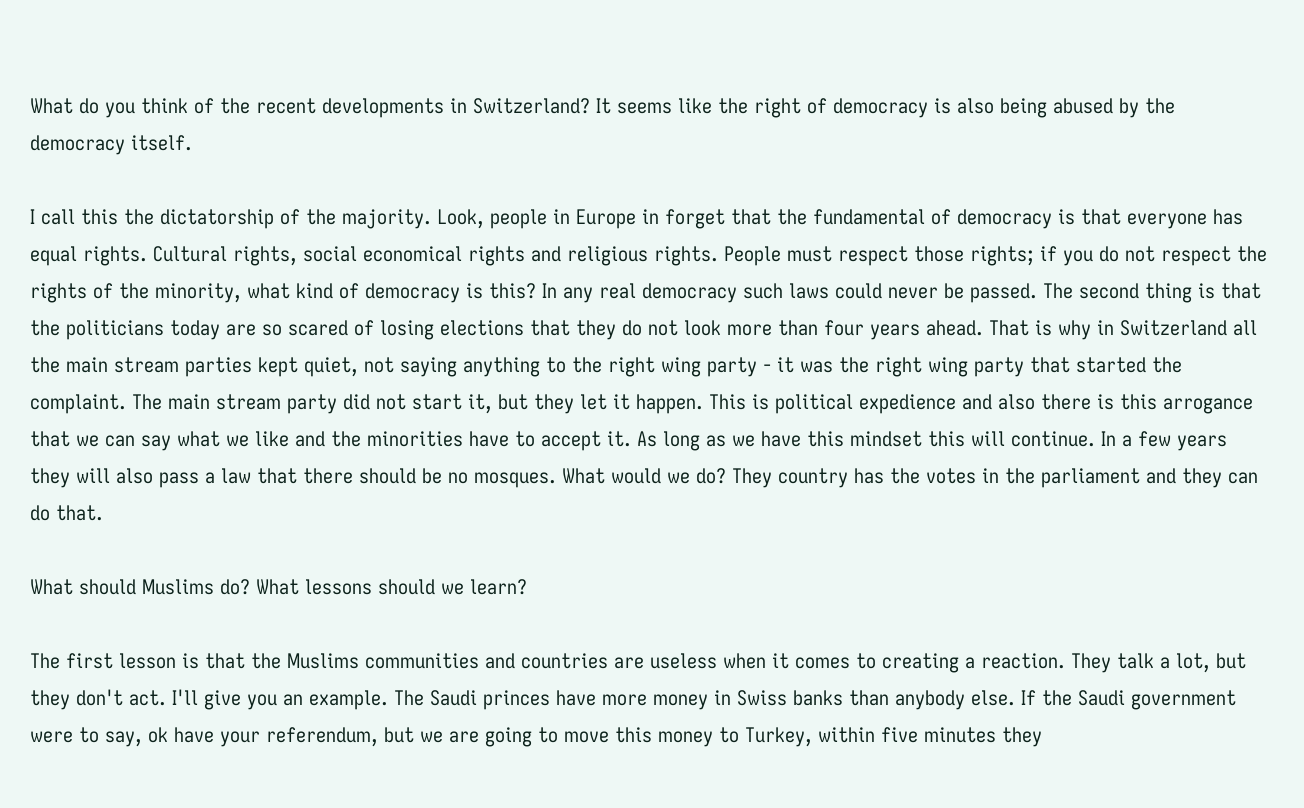What do you think of the recent developments in Switzerland? It seems like the right of democracy is also being abused by the democracy itself.

I call this the dictatorship of the majority. Look, people in Europe in forget that the fundamental of democracy is that everyone has equal rights. Cultural rights, social economical rights and religious rights. People must respect those rights; if you do not respect the rights of the minority, what kind of democracy is this? In any real democracy such laws could never be passed. The second thing is that the politicians today are so scared of losing elections that they do not look more than four years ahead. That is why in Switzerland all the main stream parties kept quiet, not saying anything to the right wing party - it was the right wing party that started the complaint. The main stream party did not start it, but they let it happen. This is political expedience and also there is this arrogance that we can say what we like and the minorities have to accept it. As long as we have this mindset this will continue. In a few years they will also pass a law that there should be no mosques. What would we do? They country has the votes in the parliament and they can do that.

What should Muslims do? What lessons should we learn?

The first lesson is that the Muslims communities and countries are useless when it comes to creating a reaction. They talk a lot, but they don't act. I'll give you an example. The Saudi princes have more money in Swiss banks than anybody else. If the Saudi government were to say, ok have your referendum, but we are going to move this money to Turkey, within five minutes they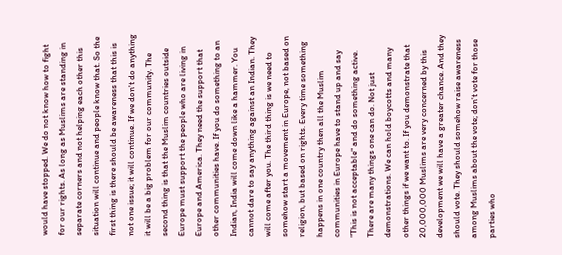would have stopped. We do not know how to fight for our rights. As long as Muslims are standing in separate corners and not helping each other this situation will continue and people know that. So the first thing is there should be awareness that this is not one issue; it will continue. If we don't do anything it will be a big problem for our community. The second thing is that the Muslim countries outside Europe must support the people who are living in Europe and America. They need the support that other communities have. If you do something to an Indian, India will come down like a hammer. You cannot dare to say anything against an Indian. They will come after you. The third thing is we need to somehow start a movement in Europe, not based on religion, but based on rights. Every time something happens in one country then all the Muslim communities in Europe have to stand up and say "This is not acceptable" and do something active. There are many things one can do. Not just demonstrations. We can hold boycotts and many other things if we want to. If you demonstrate that 20,000,000 Muslims are very concerned by this development we will have a greater chance. And they should vote. They should somehow raise awareness among Muslims about the vote; don't vote for those parties who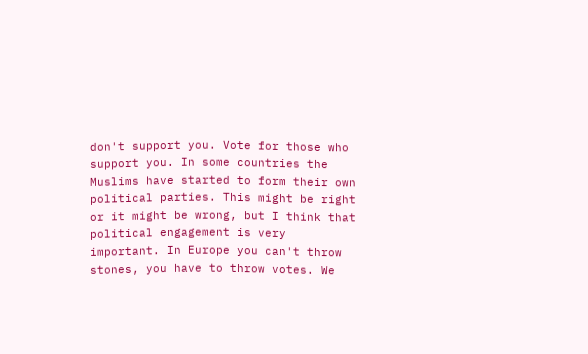don't support you. Vote for those who support you. In some countries the Muslims have started to form their own political parties. This might be right or it might be wrong, but I think that political engagement is very important. In Europe you can't throw stones, you have to throw votes. We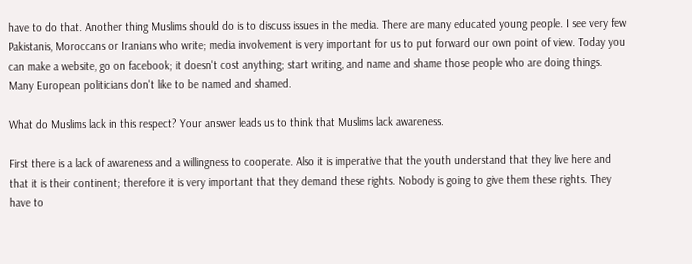have to do that. Another thing Muslims should do is to discuss issues in the media. There are many educated young people. I see very few Pakistanis, Moroccans or Iranians who write; media involvement is very important for us to put forward our own point of view. Today you can make a website, go on facebook; it doesn't cost anything; start writing, and name and shame those people who are doing things. Many European politicians don't like to be named and shamed.

What do Muslims lack in this respect? Your answer leads us to think that Muslims lack awareness.

First there is a lack of awareness and a willingness to cooperate. Also it is imperative that the youth understand that they live here and that it is their continent; therefore it is very important that they demand these rights. Nobody is going to give them these rights. They have to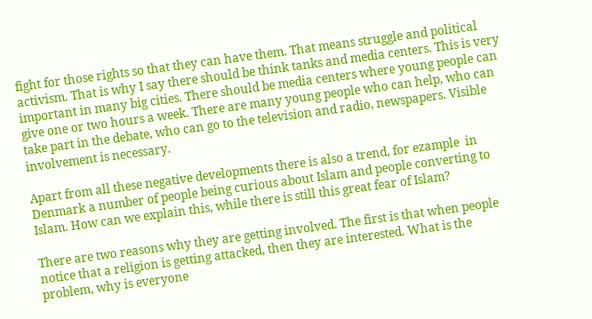fight for those rights so that they can have them. That means struggle and political activism. That is why I say there should be think tanks and media centers. This is very important in many big cities. There should be media centers where young people can give one or two hours a week. There are many young people who can help, who can take part in the debate, who can go to the television and radio, newspapers. Visible involvement is necessary.

Apart from all these negative developments there is also a trend, for ezample  in Denmark a number of people being curious about Islam and people converting to Islam. How can we explain this, while there is still this great fear of Islam?

There are two reasons why they are getting involved. The first is that when people notice that a religion is getting attacked, then they are interested. What is the problem, why is everyone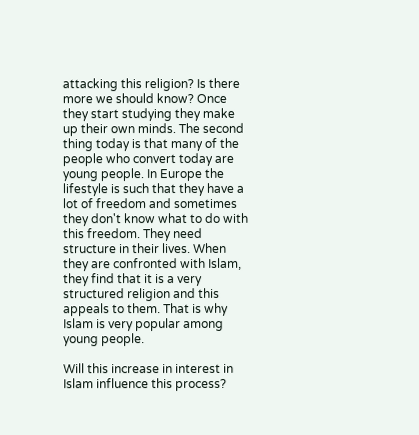attacking this religion? Is there more we should know? Once they start studying they make up their own minds. The second thing today is that many of the people who convert today are young people. In Europe the lifestyle is such that they have a lot of freedom and sometimes they don't know what to do with this freedom. They need structure in their lives. When they are confronted with Islam, they find that it is a very structured religion and this appeals to them. That is why Islam is very popular among young people.

Will this increase in interest in Islam influence this process?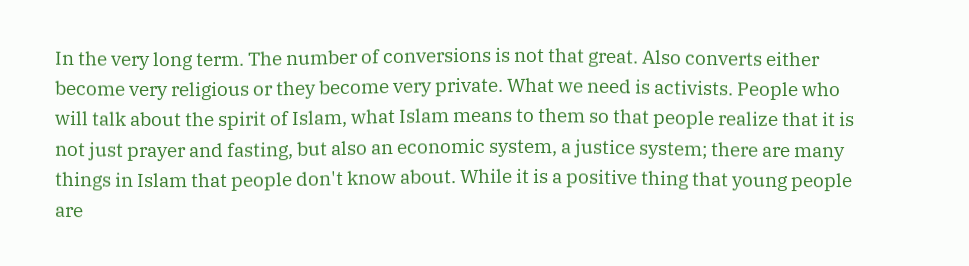In the very long term. The number of conversions is not that great. Also converts either become very religious or they become very private. What we need is activists. People who will talk about the spirit of Islam, what Islam means to them so that people realize that it is not just prayer and fasting, but also an economic system, a justice system; there are many things in Islam that people don't know about. While it is a positive thing that young people are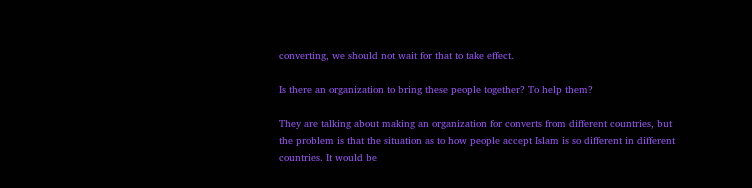converting, we should not wait for that to take effect.

Is there an organization to bring these people together? To help them?

They are talking about making an organization for converts from different countries, but the problem is that the situation as to how people accept Islam is so different in different countries. It would be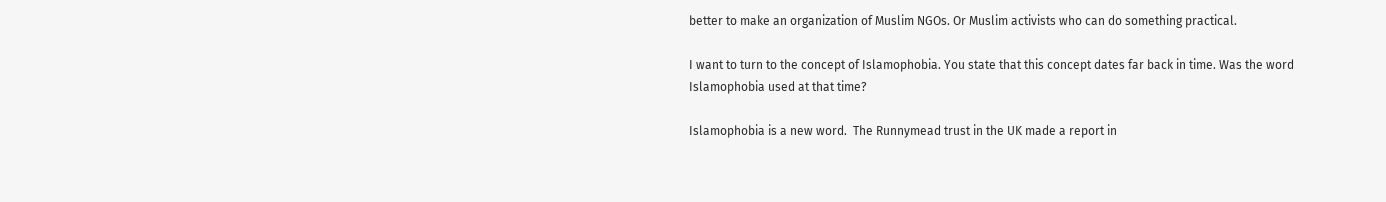better to make an organization of Muslim NGOs. Or Muslim activists who can do something practical.

I want to turn to the concept of Islamophobia. You state that this concept dates far back in time. Was the word Islamophobia used at that time?

Islamophobia is a new word.  The Runnymead trust in the UK made a report in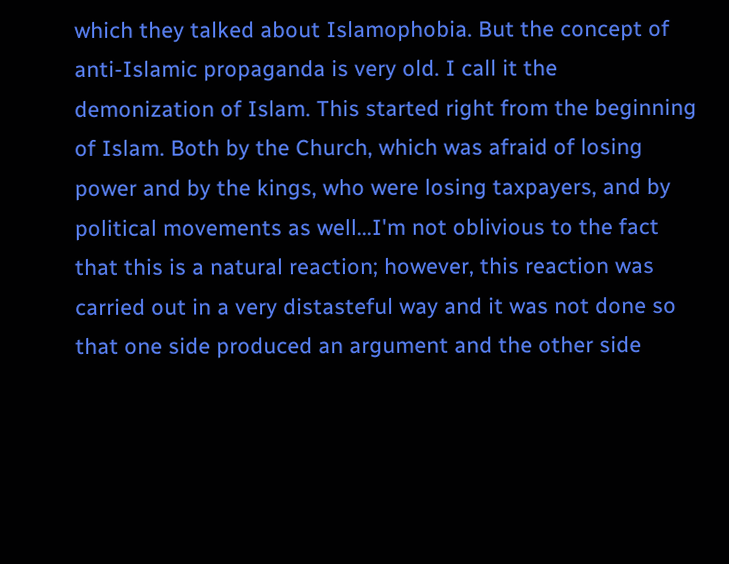which they talked about Islamophobia. But the concept of anti-Islamic propaganda is very old. I call it the demonization of Islam. This started right from the beginning of Islam. Both by the Church, which was afraid of losing power and by the kings, who were losing taxpayers, and by political movements as well...I'm not oblivious to the fact that this is a natural reaction; however, this reaction was carried out in a very distasteful way and it was not done so that one side produced an argument and the other side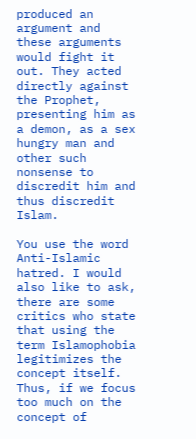produced an argument and these arguments would fight it out. They acted directly against the Prophet, presenting him as a demon, as a sex hungry man and other such nonsense to discredit him and thus discredit Islam.

You use the word Anti-Islamic hatred. I would also like to ask, there are some critics who state that using the term Islamophobia legitimizes the concept itself. Thus, if we focus too much on the concept of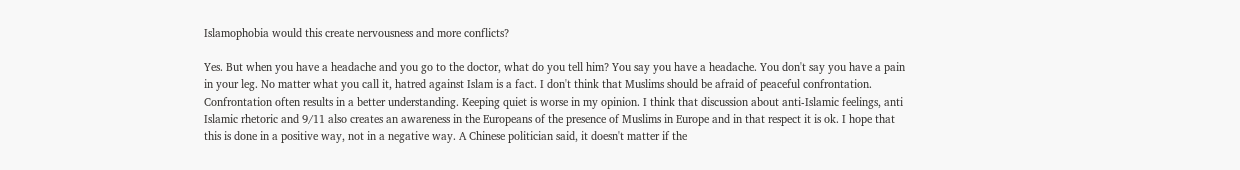Islamophobia would this create nervousness and more conflicts?

Yes. But when you have a headache and you go to the doctor, what do you tell him? You say you have a headache. You don't say you have a pain in your leg. No matter what you call it, hatred against Islam is a fact. I don't think that Muslims should be afraid of peaceful confrontation. Confrontation often results in a better understanding. Keeping quiet is worse in my opinion. I think that discussion about anti-Islamic feelings, anti Islamic rhetoric and 9/11 also creates an awareness in the Europeans of the presence of Muslims in Europe and in that respect it is ok. I hope that this is done in a positive way, not in a negative way. A Chinese politician said, it doesn't matter if the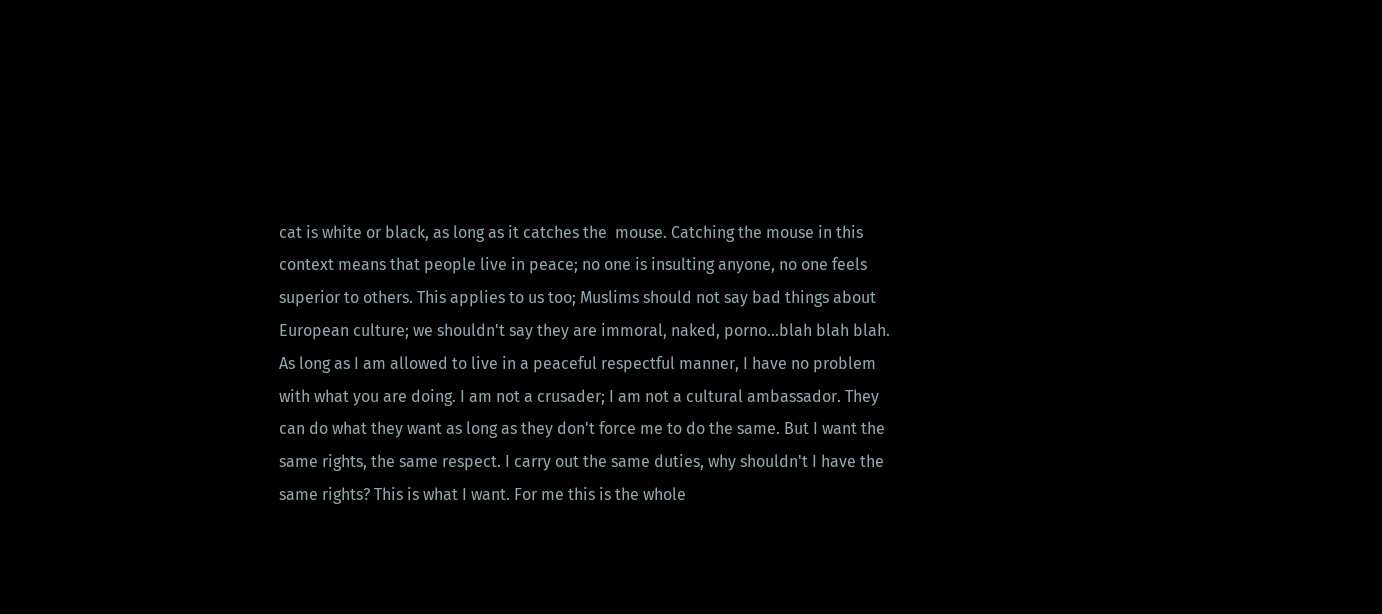cat is white or black, as long as it catches the  mouse. Catching the mouse in this context means that people live in peace; no one is insulting anyone, no one feels superior to others. This applies to us too; Muslims should not say bad things about European culture; we shouldn't say they are immoral, naked, porno...blah blah blah. As long as I am allowed to live in a peaceful respectful manner, I have no problem with what you are doing. I am not a crusader; I am not a cultural ambassador. They can do what they want as long as they don't force me to do the same. But I want the same rights, the same respect. I carry out the same duties, why shouldn't I have the same rights? This is what I want. For me this is the whole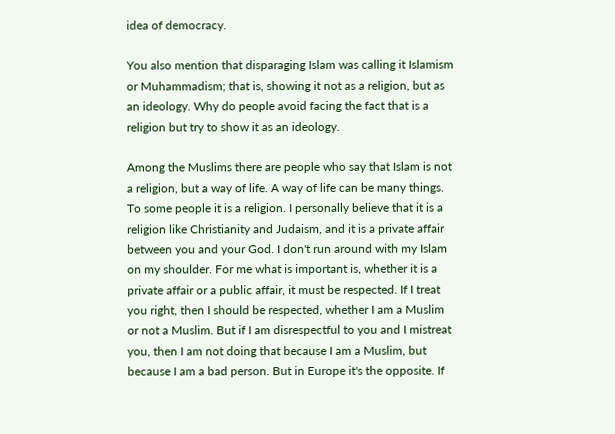idea of democracy.

You also mention that disparaging Islam was calling it Islamism or Muhammadism; that is, showing it not as a religion, but as an ideology. Why do people avoid facing the fact that is a religion but try to show it as an ideology.

Among the Muslims there are people who say that Islam is not a religion, but a way of life. A way of life can be many things. To some people it is a religion. I personally believe that it is a religion like Christianity and Judaism, and it is a private affair between you and your God. I don't run around with my Islam on my shoulder. For me what is important is, whether it is a private affair or a public affair, it must be respected. If I treat you right, then I should be respected, whether I am a Muslim or not a Muslim. But if I am disrespectful to you and I mistreat you, then I am not doing that because I am a Muslim, but because I am a bad person. But in Europe it's the opposite. If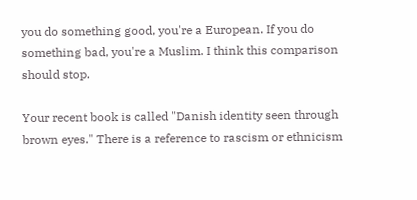you do something good, you're a European. If you do something bad, you're a Muslim. I think this comparison should stop.

Your recent book is called "Danish identity seen through brown eyes." There is a reference to rascism or ethnicism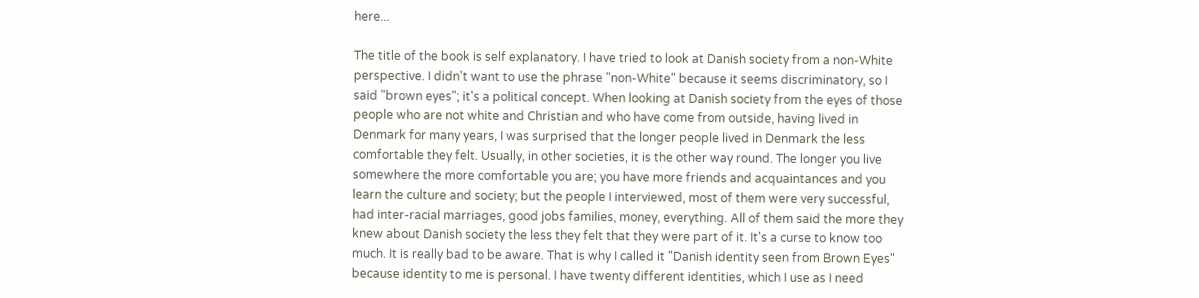here...

The title of the book is self explanatory. I have tried to look at Danish society from a non-White perspective. I didn't want to use the phrase "non-White" because it seems discriminatory, so I said "brown eyes"; it's a political concept. When looking at Danish society from the eyes of those people who are not white and Christian and who have come from outside, having lived in Denmark for many years, I was surprised that the longer people lived in Denmark the less comfortable they felt. Usually, in other societies, it is the other way round. The longer you live somewhere the more comfortable you are; you have more friends and acquaintances and you learn the culture and society; but the people I interviewed, most of them were very successful, had inter-racial marriages, good jobs families, money, everything. All of them said the more they knew about Danish society the less they felt that they were part of it. It's a curse to know too much. It is really bad to be aware. That is why I called it "Danish identity seen from Brown Eyes" because identity to me is personal. I have twenty different identities, which I use as I need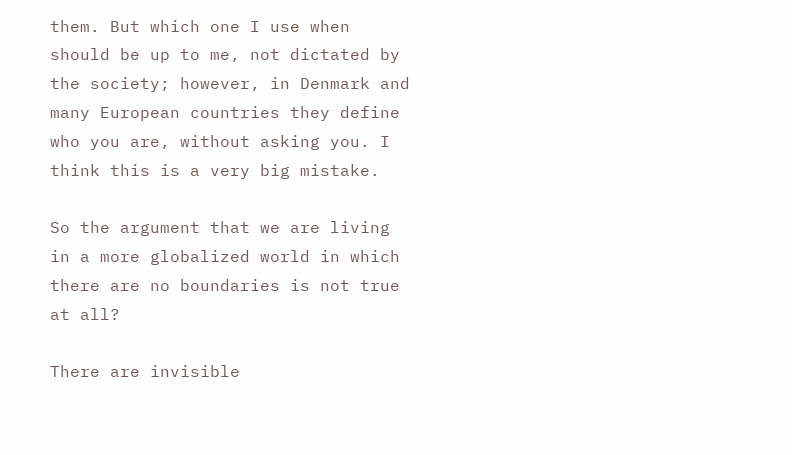them. But which one I use when should be up to me, not dictated by the society; however, in Denmark and many European countries they define who you are, without asking you. I think this is a very big mistake.

So the argument that we are living in a more globalized world in which there are no boundaries is not true at all?

There are invisible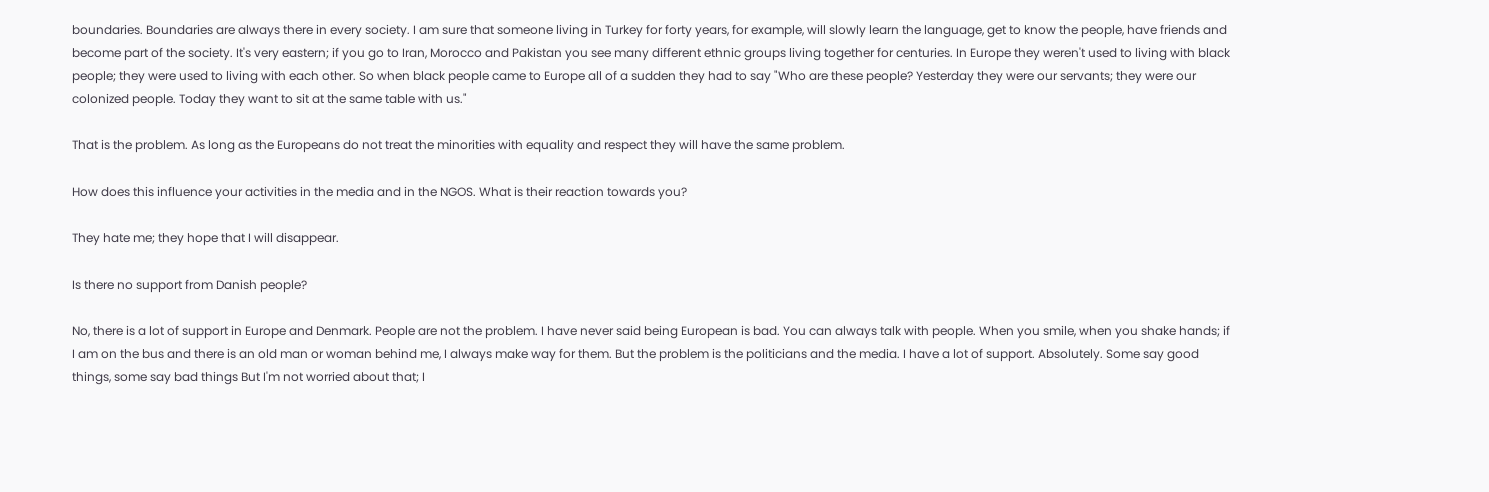boundaries. Boundaries are always there in every society. I am sure that someone living in Turkey for forty years, for example, will slowly learn the language, get to know the people, have friends and become part of the society. It's very eastern; if you go to Iran, Morocco and Pakistan you see many different ethnic groups living together for centuries. In Europe they weren't used to living with black people; they were used to living with each other. So when black people came to Europe all of a sudden they had to say "Who are these people? Yesterday they were our servants; they were our colonized people. Today they want to sit at the same table with us."

That is the problem. As long as the Europeans do not treat the minorities with equality and respect they will have the same problem.

How does this influence your activities in the media and in the NGOS. What is their reaction towards you?

They hate me; they hope that I will disappear.

Is there no support from Danish people?

No, there is a lot of support in Europe and Denmark. People are not the problem. I have never said being European is bad. You can always talk with people. When you smile, when you shake hands; if I am on the bus and there is an old man or woman behind me, I always make way for them. But the problem is the politicians and the media. I have a lot of support. Absolutely. Some say good things, some say bad things But I'm not worried about that; I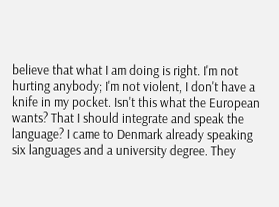believe that what I am doing is right. I'm not hurting anybody; I'm not violent, I don't have a knife in my pocket. Isn't this what the European wants? That I should integrate and speak the language? I came to Denmark already speaking six languages and a university degree. They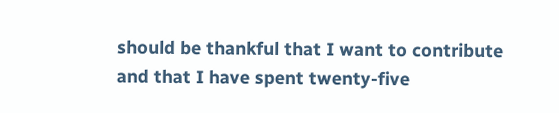should be thankful that I want to contribute and that I have spent twenty-five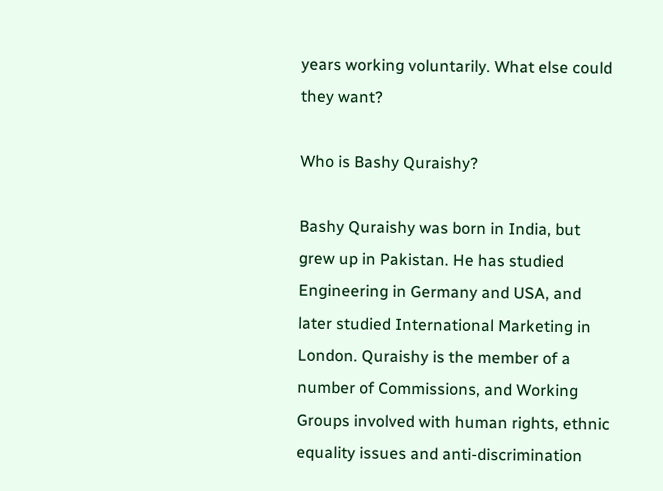years working voluntarily. What else could they want?

Who is Bashy Quraishy?

Bashy Quraishy was born in India, but grew up in Pakistan. He has studied Engineering in Germany and USA, and later studied International Marketing in London. Quraishy is the member of a number of Commissions, and Working Groups involved with human rights, ethnic equality issues and anti-discrimination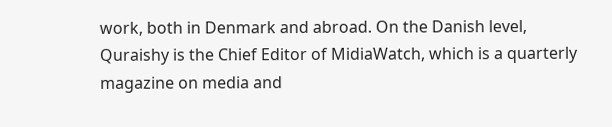work, both in Denmark and abroad. On the Danish level, Quraishy is the Chief Editor of MidiaWatch, which is a quarterly magazine on media and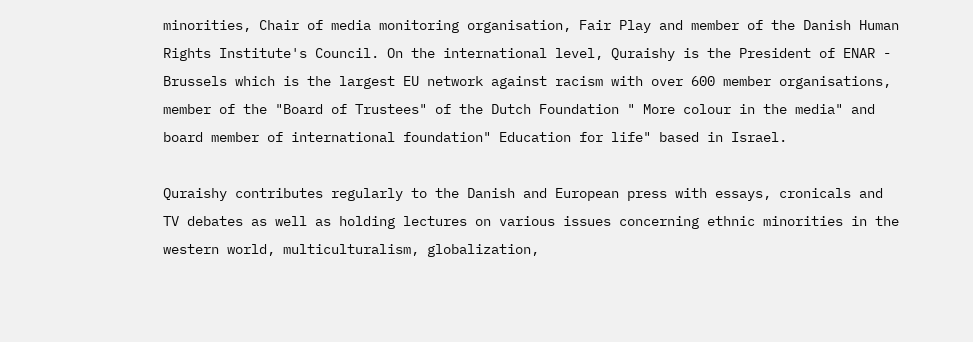minorities, Chair of media monitoring organisation, Fair Play and member of the Danish Human Rights Institute's Council. On the international level, Quraishy is the President of ENAR - Brussels which is the largest EU network against racism with over 600 member organisations, member of the "Board of Trustees" of the Dutch Foundation " More colour in the media" and board member of international foundation" Education for life" based in Israel.

Quraishy contributes regularly to the Danish and European press with essays, cronicals and TV debates as well as holding lectures on various issues concerning ethnic minorities in the western world, multiculturalism, globalization,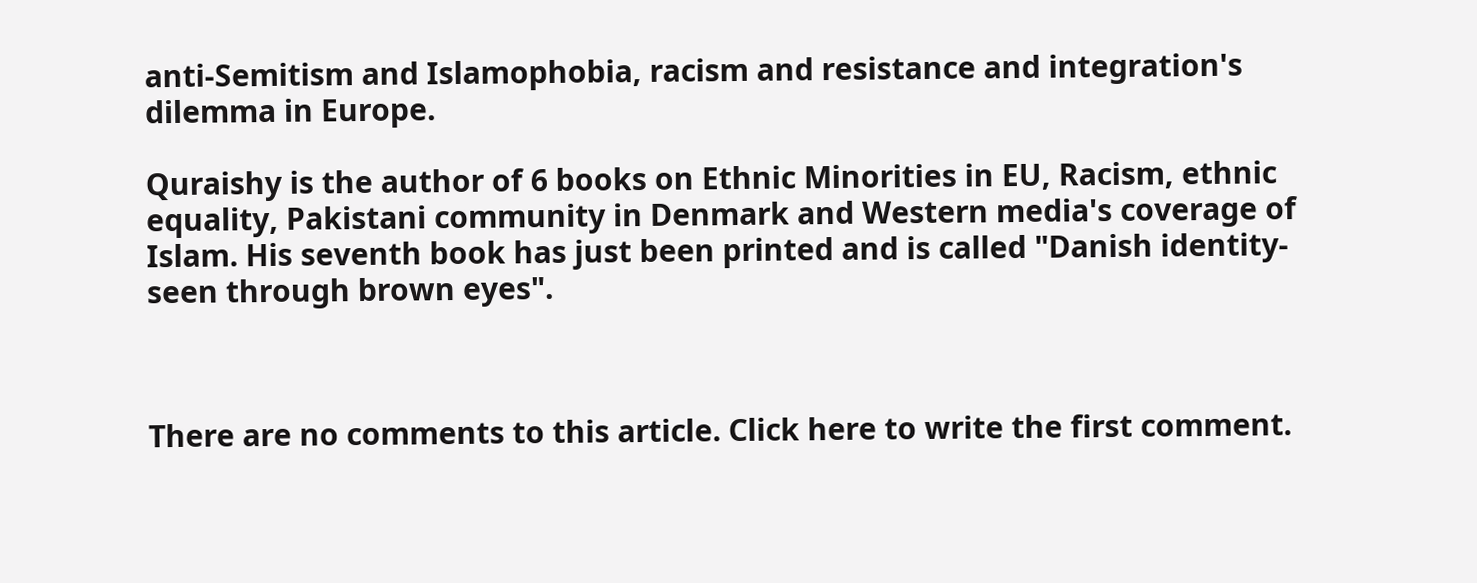anti-Semitism and Islamophobia, racism and resistance and integration's dilemma in Europe.

Quraishy is the author of 6 books on Ethnic Minorities in EU, Racism, ethnic equality, Pakistani community in Denmark and Western media's coverage of Islam. His seventh book has just been printed and is called "Danish identity- seen through brown eyes".



There are no comments to this article. Click here to write the first comment.